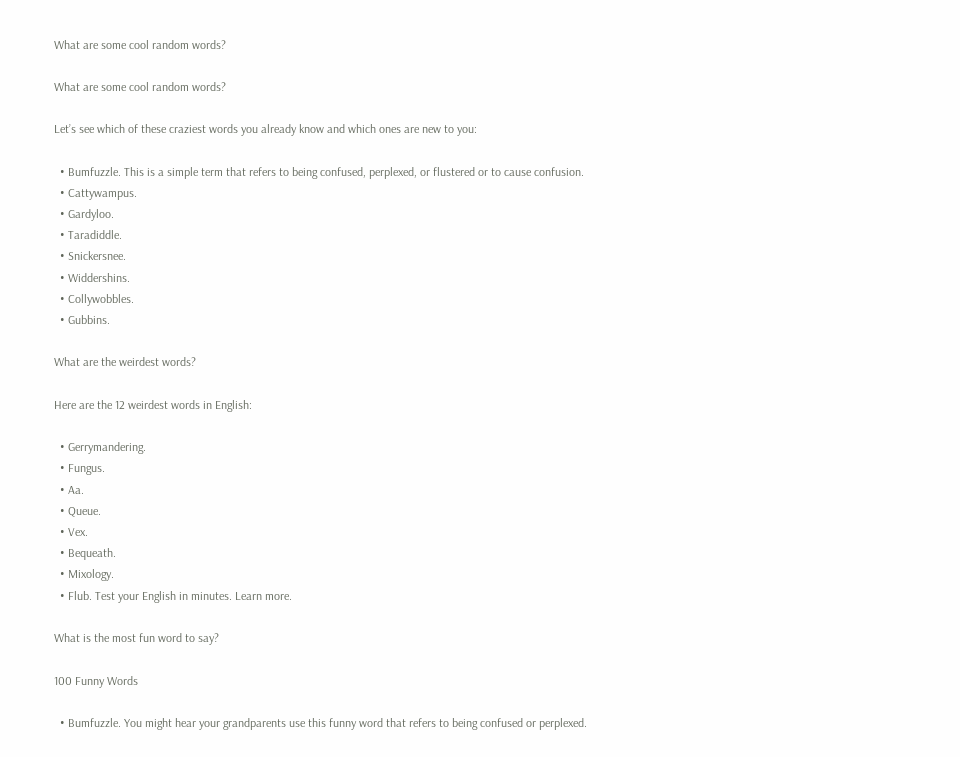What are some cool random words?

What are some cool random words?

Let’s see which of these craziest words you already know and which ones are new to you:

  • Bumfuzzle. This is a simple term that refers to being confused, perplexed, or flustered or to cause confusion.
  • Cattywampus.
  • Gardyloo.
  • Taradiddle.
  • Snickersnee.
  • Widdershins.
  • Collywobbles.
  • Gubbins.

What are the weirdest words?

Here are the 12 weirdest words in English:

  • Gerrymandering.
  • Fungus.
  • Aa.
  • Queue.
  • Vex.
  • Bequeath.
  • Mixology.
  • Flub. Test your English in minutes. Learn more.

What is the most fun word to say?

100 Funny Words

  • Bumfuzzle. You might hear your grandparents use this funny word that refers to being confused or perplexed.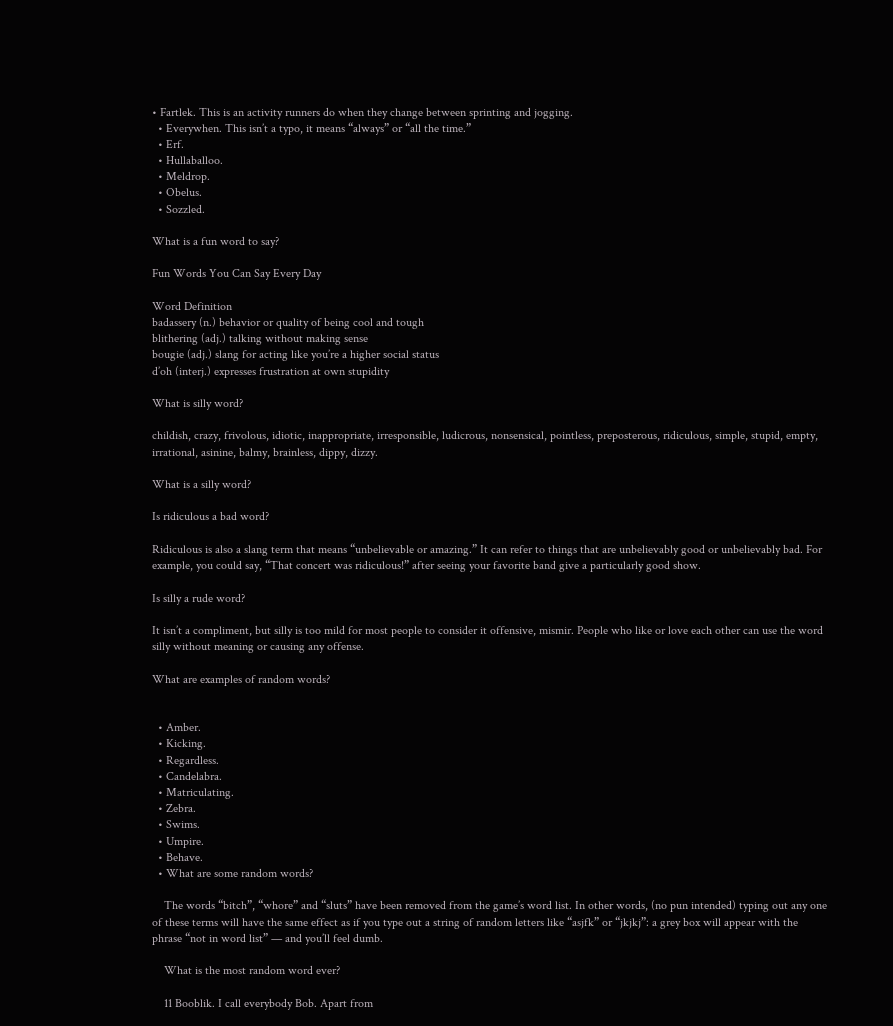• Fartlek. This is an activity runners do when they change between sprinting and jogging.
  • Everywhen. This isn’t a typo, it means “always” or “all the time.”
  • Erf.
  • Hullaballoo.
  • Meldrop.
  • Obelus.
  • Sozzled.

What is a fun word to say?

Fun Words You Can Say Every Day

Word Definition
badassery (n.) behavior or quality of being cool and tough
blithering (adj.) talking without making sense
bougie (adj.) slang for acting like you’re a higher social status
d’oh (interj.) expresses frustration at own stupidity

What is silly word?

childish, crazy, frivolous, idiotic, inappropriate, irresponsible, ludicrous, nonsensical, pointless, preposterous, ridiculous, simple, stupid, empty, irrational, asinine, balmy, brainless, dippy, dizzy.

What is a silly word?

Is ridiculous a bad word?

Ridiculous is also a slang term that means “unbelievable or amazing.” It can refer to things that are unbelievably good or unbelievably bad. For example, you could say, “That concert was ridiculous!” after seeing your favorite band give a particularly good show.

Is silly a rude word?

It isn’t a compliment, but silly is too mild for most people to consider it offensive, mismir. People who like or love each other can use the word silly without meaning or causing any offense.

What are examples of random words?


  • Amber.
  • Kicking.
  • Regardless.
  • Candelabra.
  • Matriculating.
  • Zebra.
  • Swims.
  • Umpire.
  • Behave.
  • What are some random words?

    The words “bitch”, “whore” and “sluts” have been removed from the game’s word list. In other words, (no pun intended) typing out any one of these terms will have the same effect as if you type out a string of random letters like “asjfk” or “jkjkj”: a grey box will appear with the phrase “not in word list” — and you’ll feel dumb.

    What is the most random word ever?

    11 Booblik. I call everybody Bob. Apart from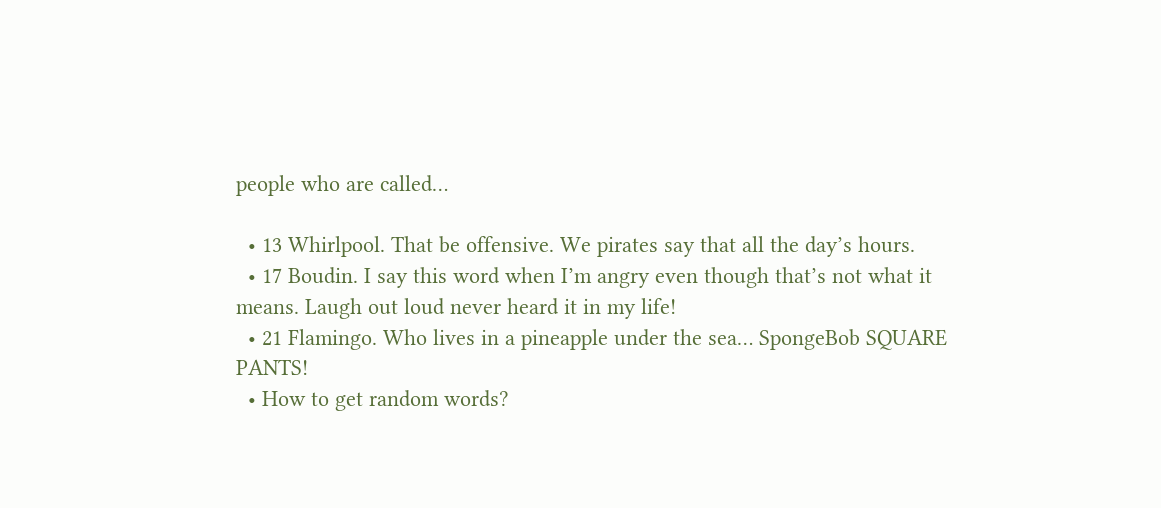people who are called…

  • 13 Whirlpool. That be offensive. We pirates say that all the day’s hours.
  • 17 Boudin. I say this word when I’m angry even though that’s not what it means. Laugh out loud never heard it in my life!
  • 21 Flamingo. Who lives in a pineapple under the sea… SpongeBob SQUARE PANTS!
  • How to get random words?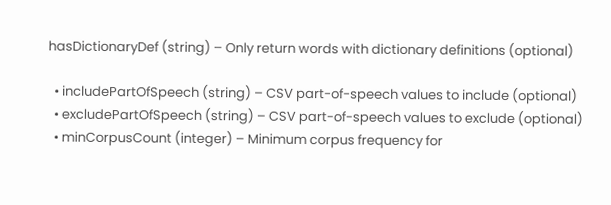hasDictionaryDef (string) – Only return words with dictionary definitions (optional)

  • includePartOfSpeech (string) – CSV part-of-speech values to include (optional)
  • excludePartOfSpeech (string) – CSV part-of-speech values to exclude (optional)
  • minCorpusCount (integer) – Minimum corpus frequency for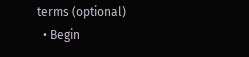terms (optional)
  • Begin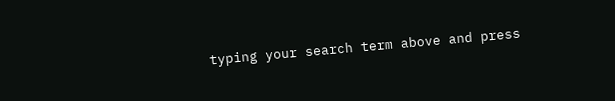typing your search term above and press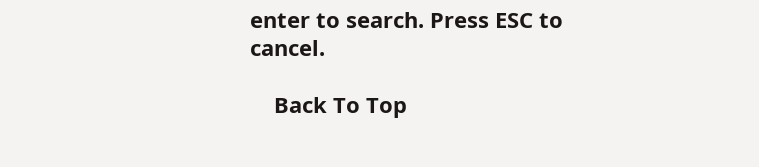enter to search. Press ESC to cancel.

    Back To Top